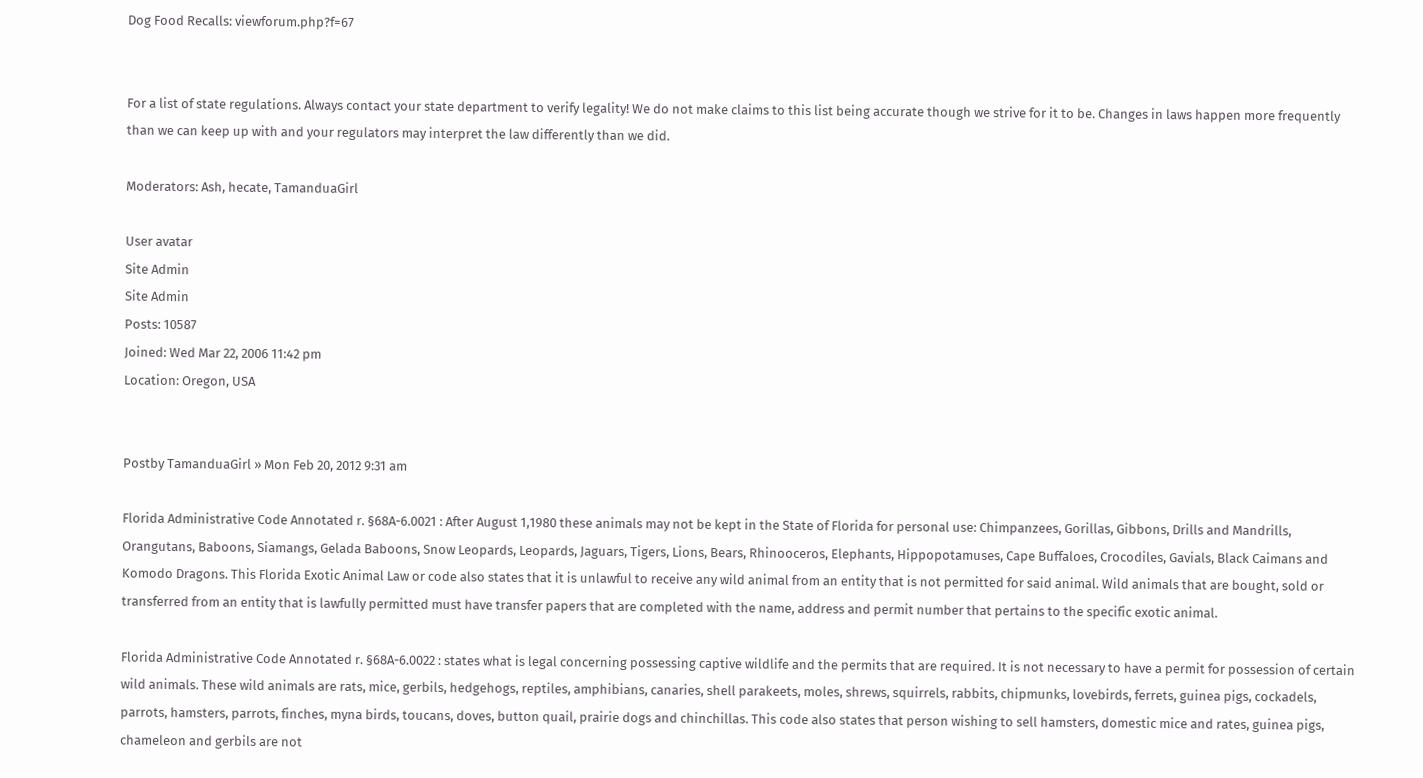Dog Food Recalls: viewforum.php?f=67


For a list of state regulations. Always contact your state department to verify legality! We do not make claims to this list being accurate though we strive for it to be. Changes in laws happen more frequently than we can keep up with and your regulators may interpret the law differently than we did.

Moderators: Ash, hecate, TamanduaGirl

User avatar
Site Admin
Site Admin
Posts: 10587
Joined: Wed Mar 22, 2006 11:42 pm
Location: Oregon, USA


Postby TamanduaGirl » Mon Feb 20, 2012 9:31 am

Florida Administrative Code Annotated r. §68A-6.0021 : After August 1,1980 these animals may not be kept in the State of Florida for personal use: Chimpanzees, Gorillas, Gibbons, Drills and Mandrills, Orangutans, Baboons, Siamangs, Gelada Baboons, Snow Leopards, Leopards, Jaguars, Tigers, Lions, Bears, Rhinooceros, Elephants, Hippopotamuses, Cape Buffaloes, Crocodiles, Gavials, Black Caimans and Komodo Dragons. This Florida Exotic Animal Law or code also states that it is unlawful to receive any wild animal from an entity that is not permitted for said animal. Wild animals that are bought, sold or transferred from an entity that is lawfully permitted must have transfer papers that are completed with the name, address and permit number that pertains to the specific exotic animal.

Florida Administrative Code Annotated r. §68A-6.0022 : states what is legal concerning possessing captive wildlife and the permits that are required. It is not necessary to have a permit for possession of certain wild animals. These wild animals are rats, mice, gerbils, hedgehogs, reptiles, amphibians, canaries, shell parakeets, moles, shrews, squirrels, rabbits, chipmunks, lovebirds, ferrets, guinea pigs, cockadels, parrots, hamsters, parrots, finches, myna birds, toucans, doves, button quail, prairie dogs and chinchillas. This code also states that person wishing to sell hamsters, domestic mice and rates, guinea pigs, chameleon and gerbils are not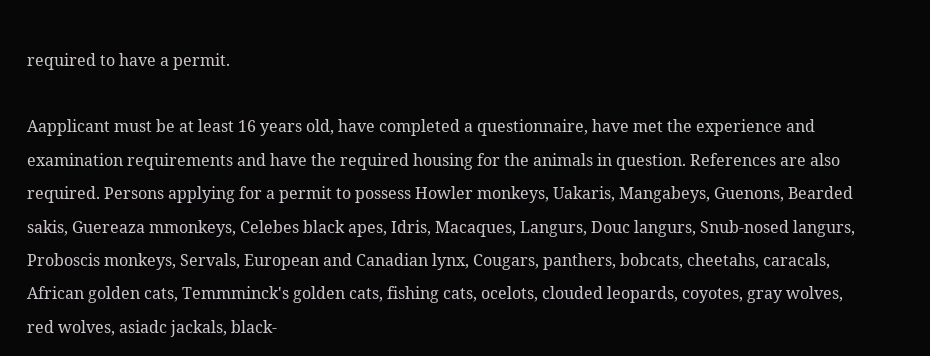required to have a permit.

Aapplicant must be at least 16 years old, have completed a questionnaire, have met the experience and examination requirements and have the required housing for the animals in question. References are also required. Persons applying for a permit to possess Howler monkeys, Uakaris, Mangabeys, Guenons, Bearded sakis, Guereaza mmonkeys, Celebes black apes, Idris, Macaques, Langurs, Douc langurs, Snub-nosed langurs, Proboscis monkeys, Servals, European and Canadian lynx, Cougars, panthers, bobcats, cheetahs, caracals, African golden cats, Temmminck's golden cats, fishing cats, ocelots, clouded leopards, coyotes, gray wolves, red wolves, asiadc jackals, black-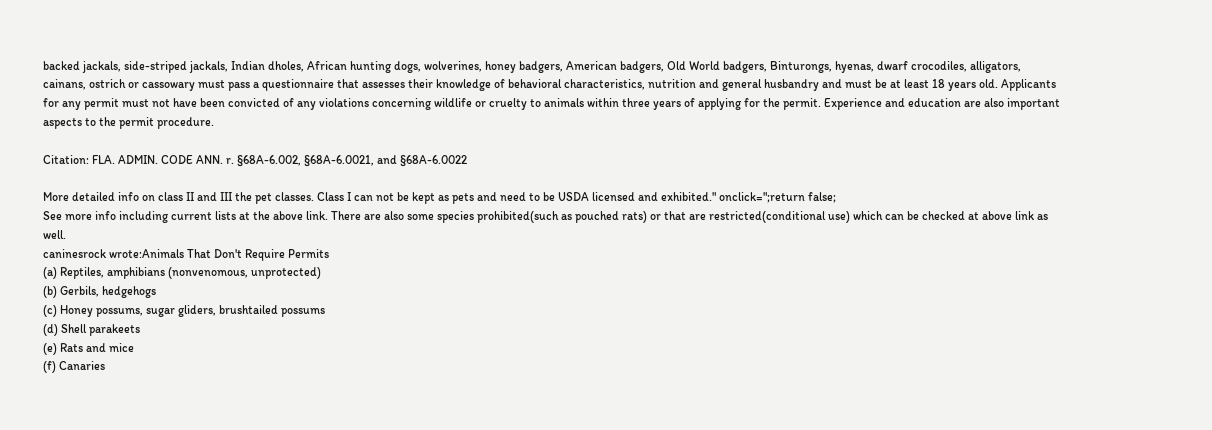backed jackals, side-striped jackals, Indian dholes, African hunting dogs, wolverines, honey badgers, American badgers, Old World badgers, Binturongs, hyenas, dwarf crocodiles, alligators, cainans, ostrich or cassowary must pass a questionnaire that assesses their knowledge of behavioral characteristics, nutrition and general husbandry and must be at least 18 years old. Applicants for any permit must not have been convicted of any violations concerning wildlife or cruelty to animals within three years of applying for the permit. Experience and education are also important aspects to the permit procedure.

Citation: FLA. ADMIN. CODE ANN. r. §68A-6.002, §68A-6.0021, and §68A-6.0022

More detailed info on class II and III the pet classes. Class I can not be kept as pets and need to be USDA licensed and exhibited." onclick=";return false;
See more info including current lists at the above link. There are also some species prohibited(such as pouched rats) or that are restricted(conditional use) which can be checked at above link as well.
caninesrock wrote:Animals That Don't Require Permits
(a) Reptiles, amphibians (nonvenomous, unprotected)
(b) Gerbils, hedgehogs
(c) Honey possums, sugar gliders, brushtailed possums
(d) Shell parakeets
(e) Rats and mice
(f) Canaries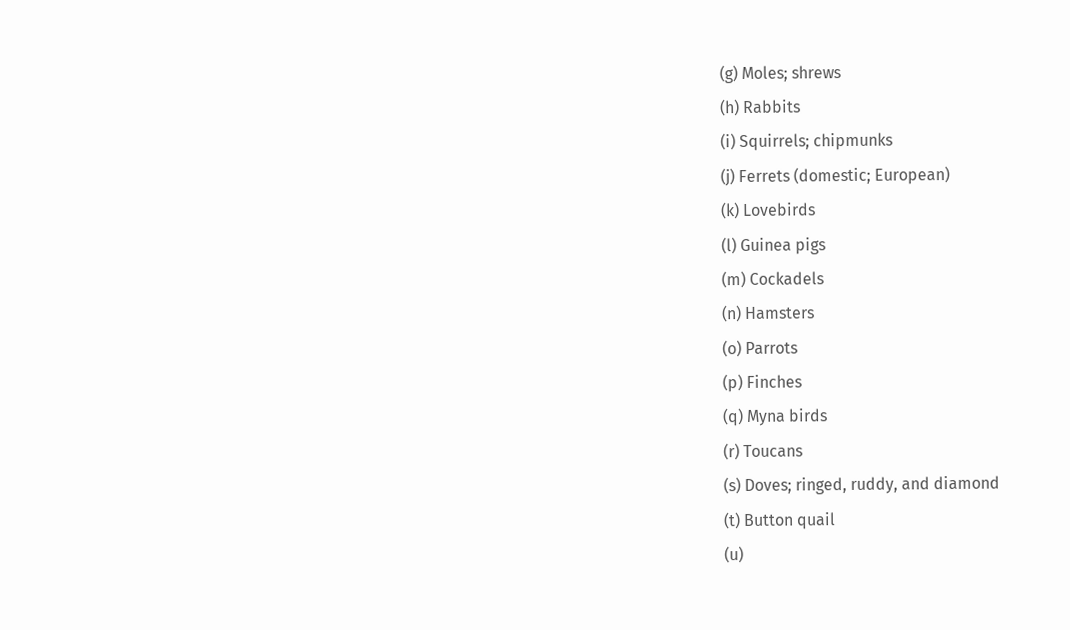(g) Moles; shrews
(h) Rabbits
(i) Squirrels; chipmunks
(j) Ferrets (domestic; European)
(k) Lovebirds
(l) Guinea pigs
(m) Cockadels
(n) Hamsters
(o) Parrots
(p) Finches
(q) Myna birds
(r) Toucans
(s) Doves; ringed, ruddy, and diamond
(t) Button quail
(u)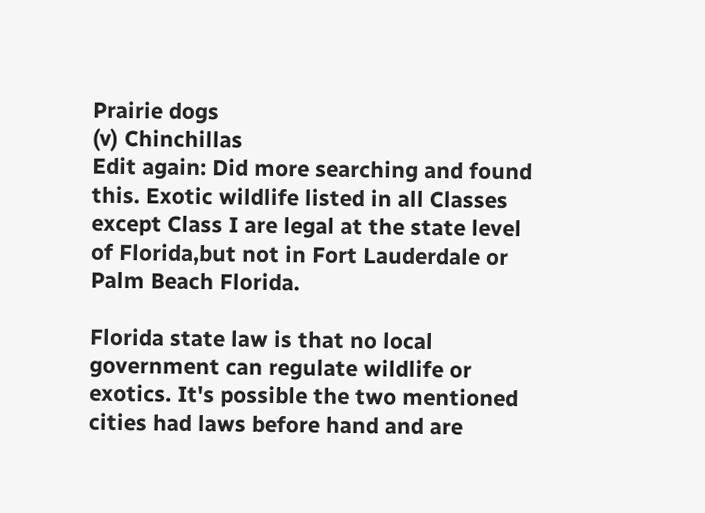Prairie dogs
(v) Chinchillas
Edit again: Did more searching and found this. Exotic wildlife listed in all Classes except Class I are legal at the state level of Florida,but not in Fort Lauderdale or Palm Beach Florida.

Florida state law is that no local government can regulate wildlife or exotics. It's possible the two mentioned cities had laws before hand and are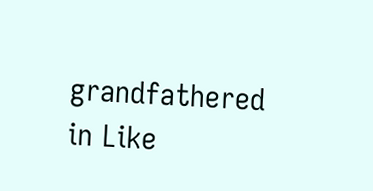grandfathered in Like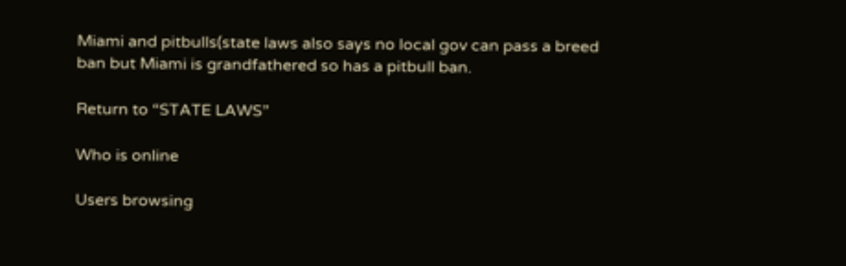Miami and pitbulls(state laws also says no local gov can pass a breed ban but Miami is grandfathered so has a pitbull ban.

Return to “STATE LAWS”

Who is online

Users browsing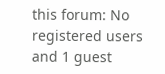this forum: No registered users and 1 guest